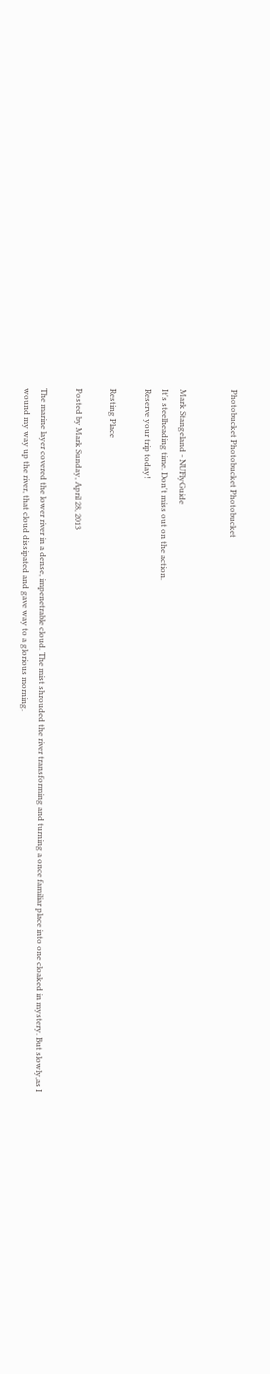Photobucket Photobucket Photobucket


Mark Stangeland - NUFlyGuide
It's steelheading time. Don't miss out on the action.
Reserve your trip today!

Resting Place

Posted by Mark Sunday, April 28, 2013

The marine layer covered the lower river in a dense, impenetrable cloud. The mist shrouded the river transforming and turning a once familiar place into one cloaked in mystery. But slowly,as I wound my way up the river, that cloud dissipated and gave way to a glorious morning.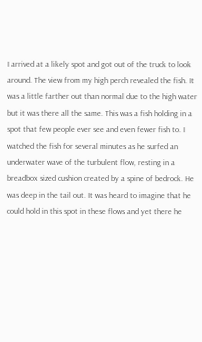I arrived at a likely spot and got out of the truck to look around. The view from my high perch revealed the fish. It was a little farther out than normal due to the high water but it was there all the same. This was a fish holding in a spot that few people ever see and even fewer fish to. I watched the fish for several minutes as he surfed an underwater wave of the turbulent flow, resting in a breadbox sized cushion created by a spine of bedrock. He was deep in the tail out. It was heard to imagine that he could hold in this spot in these flows and yet there he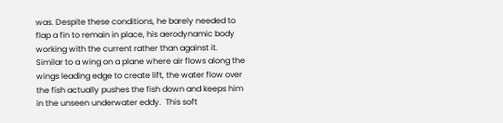was. Despite these conditions, he barely needed to flap a fin to remain in place, his aerodynamic body working with the current rather than against it. Similar to a wing on a plane where air flows along the wings leading edge to create lift, the water flow over the fish actually pushes the fish down and keeps him in the unseen underwater eddy.  This soft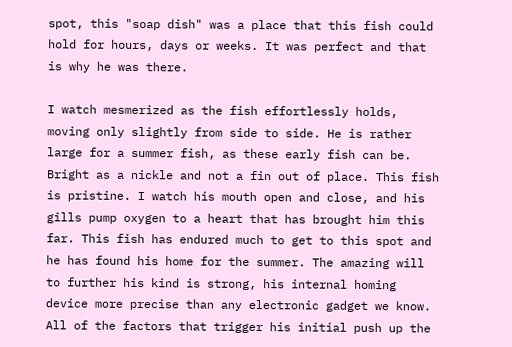spot, this "soap dish" was a place that this fish could hold for hours, days or weeks. It was perfect and that is why he was there.

I watch mesmerized as the fish effortlessly holds, moving only slightly from side to side. He is rather large for a summer fish, as these early fish can be. Bright as a nickle and not a fin out of place. This fish is pristine. I watch his mouth open and close, and his gills pump oxygen to a heart that has brought him this far. This fish has endured much to get to this spot and he has found his home for the summer. The amazing will to further his kind is strong, his internal homing device more precise than any electronic gadget we know. All of the factors that trigger his initial push up the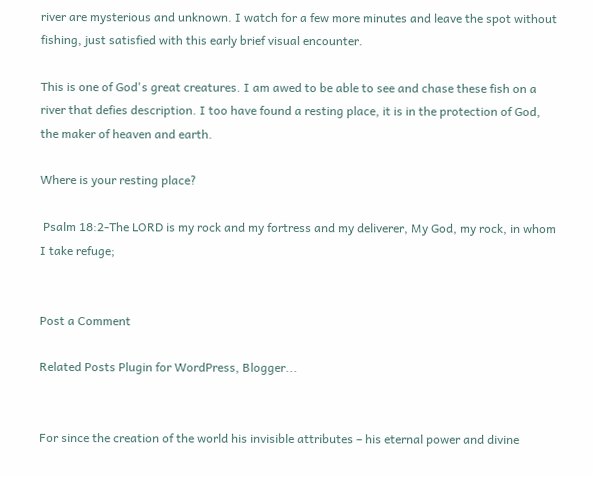river are mysterious and unknown. I watch for a few more minutes and leave the spot without fishing, just satisfied with this early brief visual encounter.

This is one of God's great creatures. I am awed to be able to see and chase these fish on a river that defies description. I too have found a resting place, it is in the protection of God, the maker of heaven and earth.

Where is your resting place?

 Psalm 18:2-The LORD is my rock and my fortress and my deliverer, My God, my rock, in whom I take refuge;


Post a Comment

Related Posts Plugin for WordPress, Blogger...


For since the creation of the world his invisible attributes – his eternal power and divine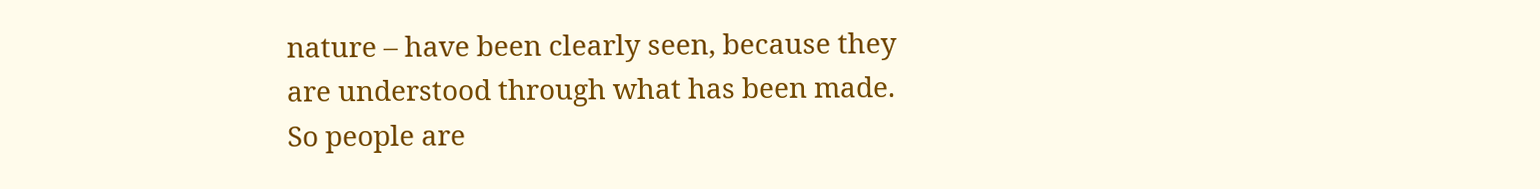nature – have been clearly seen, because they are understood through what has been made. So people are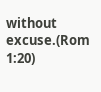without excuse.(Rom 1:20)